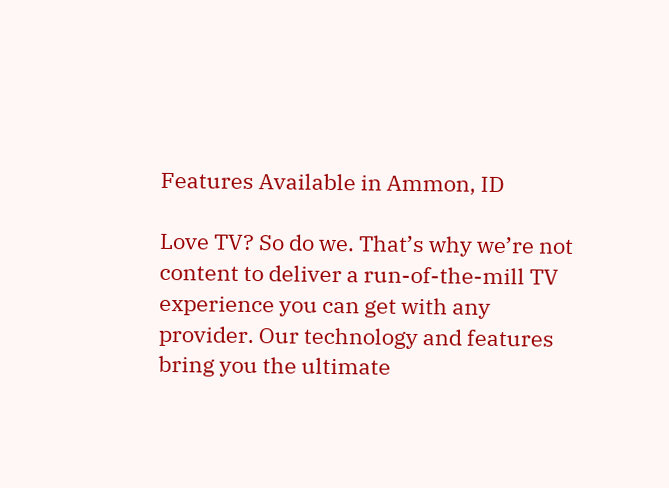Features Available in Ammon, ID

Love TV? So do we. That’s why we’re not content to deliver a run-of-the-mill TV experience you can get with any provider. Our technology and features bring you the ultimate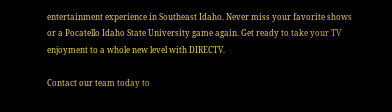entertainment experience in Southeast Idaho. Never miss your favorite shows or a Pocatello Idaho State University game again. Get ready to take your TV enjoyment to a whole new level with DIRECTV.

Contact our team today to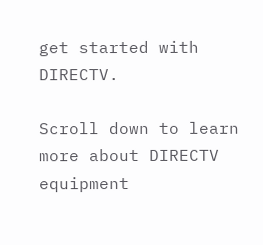get started with DIRECTV.

Scroll down to learn more about DIRECTV equipment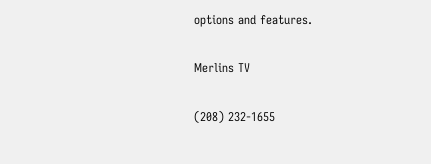options and features.

Merlins TV

(208) 232-1655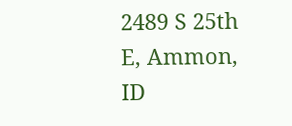2489 S 25th E, Ammon, ID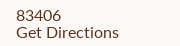83406
Get Directions